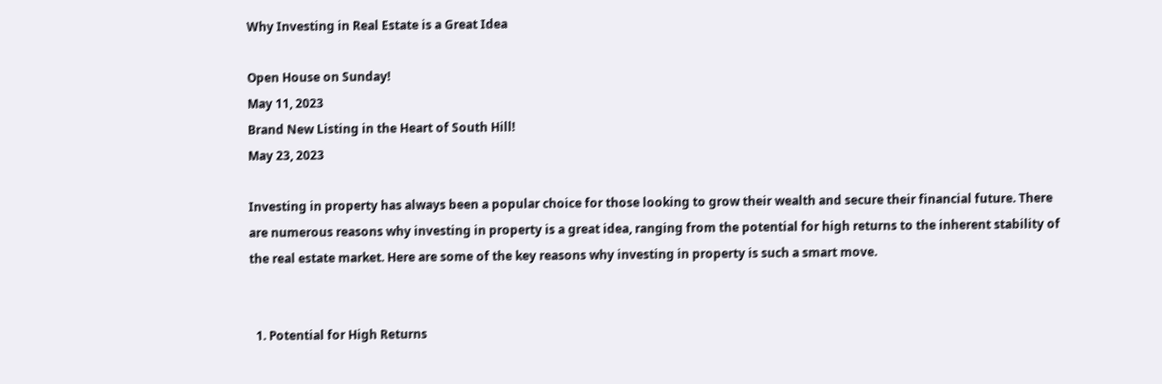Why Investing in Real Estate is a Great Idea

Open House on Sunday!
May 11, 2023
Brand New Listing in the Heart of South Hill!
May 23, 2023

Investing in property has always been a popular choice for those looking to grow their wealth and secure their financial future. There are numerous reasons why investing in property is a great idea, ranging from the potential for high returns to the inherent stability of the real estate market. Here are some of the key reasons why investing in property is such a smart move.


  1. Potential for High Returns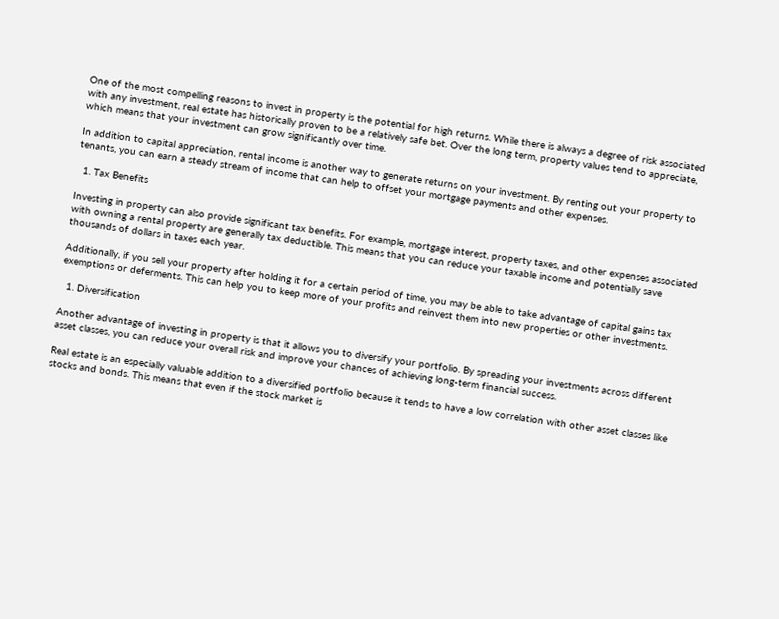One of the most compelling reasons to invest in property is the potential for high returns. While there is always a degree of risk associated with any investment, real estate has historically proven to be a relatively safe bet. Over the long term, property values tend to appreciate, which means that your investment can grow significantly over time.

In addition to capital appreciation, rental income is another way to generate returns on your investment. By renting out your property to tenants, you can earn a steady stream of income that can help to offset your mortgage payments and other expenses.

  1. Tax Benefits

Investing in property can also provide significant tax benefits. For example, mortgage interest, property taxes, and other expenses associated with owning a rental property are generally tax deductible. This means that you can reduce your taxable income and potentially save thousands of dollars in taxes each year.

Additionally, if you sell your property after holding it for a certain period of time, you may be able to take advantage of capital gains tax exemptions or deferments. This can help you to keep more of your profits and reinvest them into new properties or other investments.

  1. Diversification

Another advantage of investing in property is that it allows you to diversify your portfolio. By spreading your investments across different asset classes, you can reduce your overall risk and improve your chances of achieving long-term financial success.

Real estate is an especially valuable addition to a diversified portfolio because it tends to have a low correlation with other asset classes like stocks and bonds. This means that even if the stock market is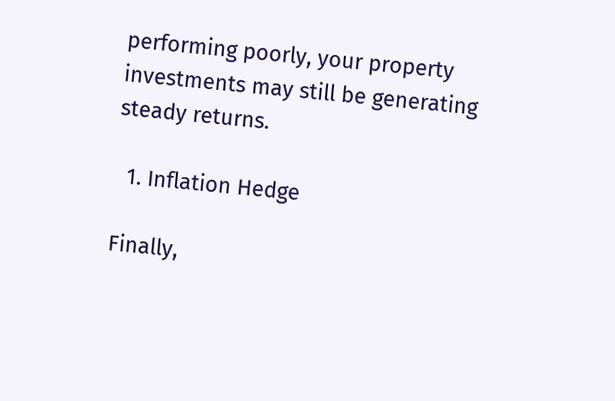performing poorly, your property investments may still be generating steady returns.

  1. Inflation Hedge

Finally,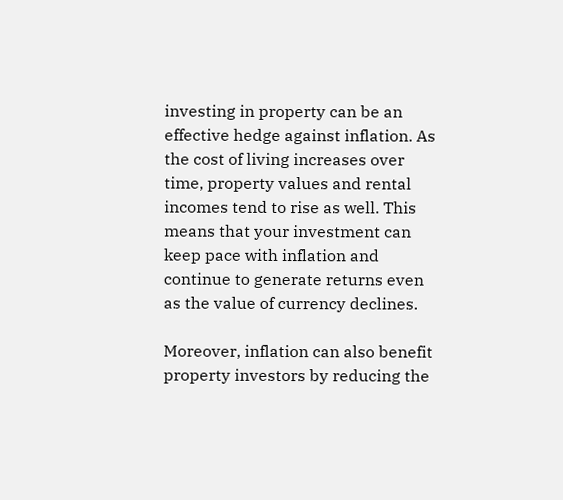investing in property can be an effective hedge against inflation. As the cost of living increases over time, property values and rental incomes tend to rise as well. This means that your investment can keep pace with inflation and continue to generate returns even as the value of currency declines.

Moreover, inflation can also benefit property investors by reducing the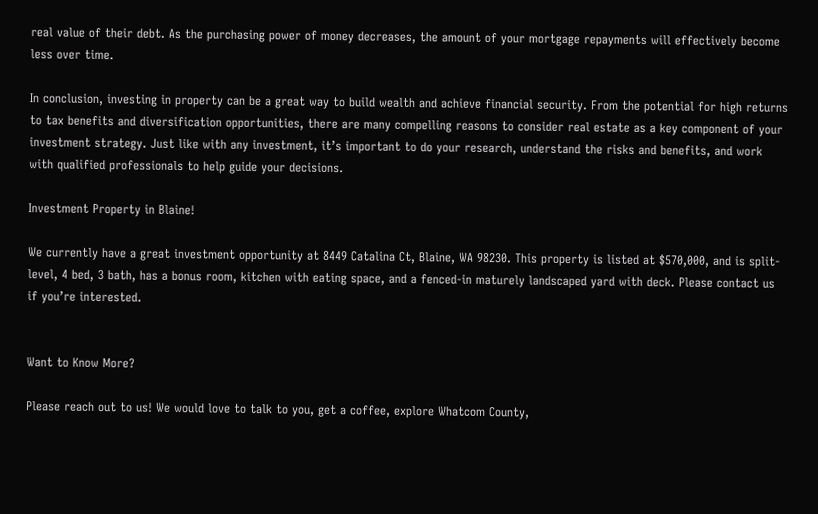real value of their debt. As the purchasing power of money decreases, the amount of your mortgage repayments will effectively become less over time.

In conclusion, investing in property can be a great way to build wealth and achieve financial security. From the potential for high returns to tax benefits and diversification opportunities, there are many compelling reasons to consider real estate as a key component of your investment strategy. Just like with any investment, it’s important to do your research, understand the risks and benefits, and work with qualified professionals to help guide your decisions.

Investment Property in Blaine!

We currently have a great investment opportunity at 8449 Catalina Ct, Blaine, WA 98230. This property is listed at $570,000, and is split-level, 4 bed, 3 bath, has a bonus room, kitchen with eating space, and a fenced-in maturely landscaped yard with deck. Please contact us if you’re interested.


Want to Know More?

Please reach out to us! We would love to talk to you, get a coffee, explore Whatcom County,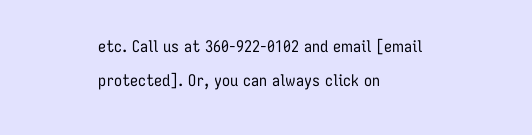etc. Call us at 360-922-0102 and email [email protected]. Or, you can always click on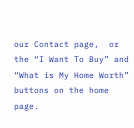our Contact page,  or the “I Want To Buy” and “What is My Home Worth” buttons on the home page.